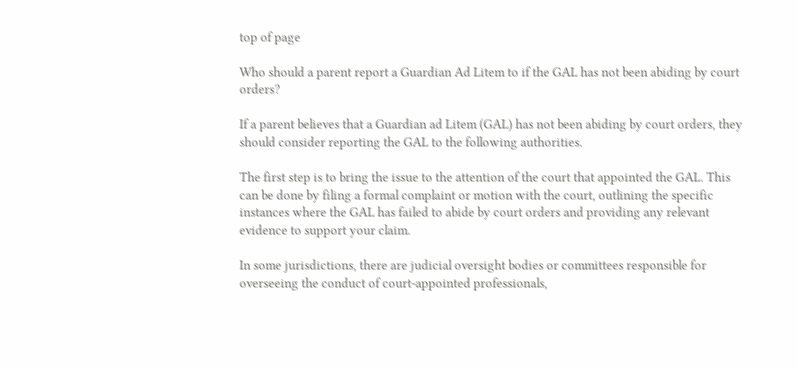top of page

Who should a parent report a Guardian Ad Litem to if the GAL has not been abiding by court orders?

If a parent believes that a Guardian ad Litem (GAL) has not been abiding by court orders, they should consider reporting the GAL to the following authorities.

The first step is to bring the issue to the attention of the court that appointed the GAL. This can be done by filing a formal complaint or motion with the court, outlining the specific instances where the GAL has failed to abide by court orders and providing any relevant evidence to support your claim.

In some jurisdictions, there are judicial oversight bodies or committees responsible for overseeing the conduct of court-appointed professionals,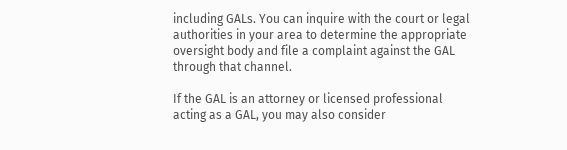including GALs. You can inquire with the court or legal authorities in your area to determine the appropriate oversight body and file a complaint against the GAL through that channel.

If the GAL is an attorney or licensed professional acting as a GAL, you may also consider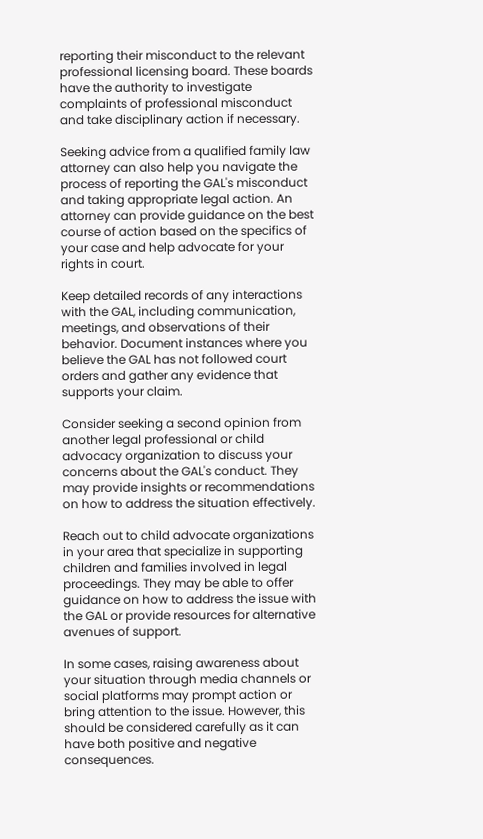reporting their misconduct to the relevant professional licensing board. These boards have the authority to investigate complaints of professional misconduct and take disciplinary action if necessary.

Seeking advice from a qualified family law attorney can also help you navigate the process of reporting the GAL's misconduct and taking appropriate legal action. An attorney can provide guidance on the best course of action based on the specifics of your case and help advocate for your rights in court.

Keep detailed records of any interactions with the GAL, including communication, meetings, and observations of their behavior. Document instances where you believe the GAL has not followed court orders and gather any evidence that supports your claim.

Consider seeking a second opinion from another legal professional or child advocacy organization to discuss your concerns about the GAL's conduct. They may provide insights or recommendations on how to address the situation effectively.

Reach out to child advocate organizations in your area that specialize in supporting children and families involved in legal proceedings. They may be able to offer guidance on how to address the issue with the GAL or provide resources for alternative avenues of support.

In some cases, raising awareness about your situation through media channels or social platforms may prompt action or bring attention to the issue. However, this should be considered carefully as it can have both positive and negative consequences.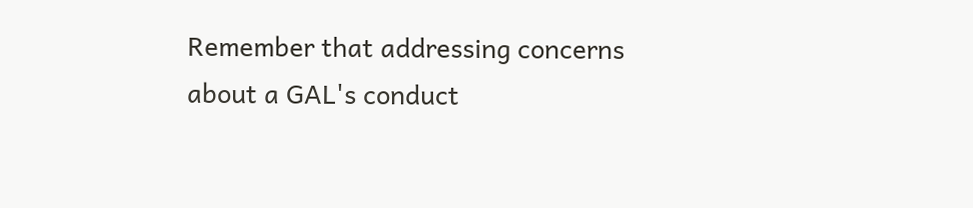Remember that addressing concerns about a GAL's conduct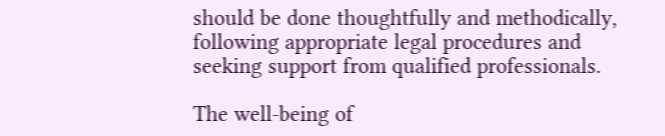should be done thoughtfully and methodically, following appropriate legal procedures and seeking support from qualified professionals.

The well-being of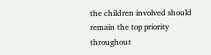the children involved should remain the top priority throughout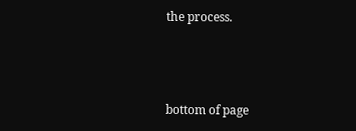the process.



bottom of page